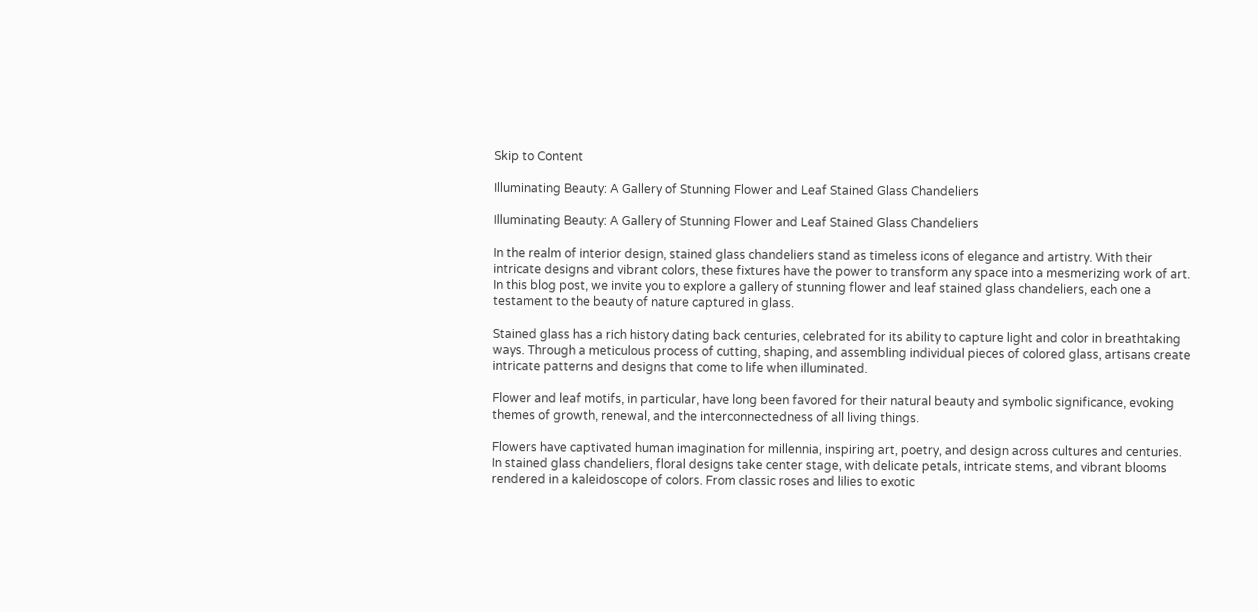Skip to Content

Illuminating Beauty: A Gallery of Stunning Flower and Leaf Stained Glass Chandeliers

Illuminating Beauty: A Gallery of Stunning Flower and Leaf Stained Glass Chandeliers

In the realm of interior design, stained glass chandeliers stand as timeless icons of elegance and artistry. With their intricate designs and vibrant colors, these fixtures have the power to transform any space into a mesmerizing work of art. In this blog post, we invite you to explore a gallery of stunning flower and leaf stained glass chandeliers, each one a testament to the beauty of nature captured in glass.

Stained glass has a rich history dating back centuries, celebrated for its ability to capture light and color in breathtaking ways. Through a meticulous process of cutting, shaping, and assembling individual pieces of colored glass, artisans create intricate patterns and designs that come to life when illuminated.

Flower and leaf motifs, in particular, have long been favored for their natural beauty and symbolic significance, evoking themes of growth, renewal, and the interconnectedness of all living things.

Flowers have captivated human imagination for millennia, inspiring art, poetry, and design across cultures and centuries. In stained glass chandeliers, floral designs take center stage, with delicate petals, intricate stems, and vibrant blooms rendered in a kaleidoscope of colors. From classic roses and lilies to exotic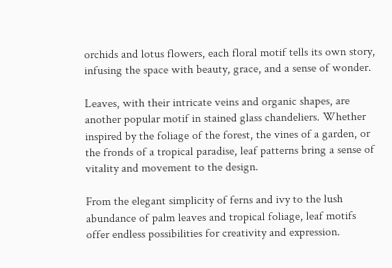orchids and lotus flowers, each floral motif tells its own story, infusing the space with beauty, grace, and a sense of wonder.

Leaves, with their intricate veins and organic shapes, are another popular motif in stained glass chandeliers. Whether inspired by the foliage of the forest, the vines of a garden, or the fronds of a tropical paradise, leaf patterns bring a sense of vitality and movement to the design.

From the elegant simplicity of ferns and ivy to the lush abundance of palm leaves and tropical foliage, leaf motifs offer endless possibilities for creativity and expression.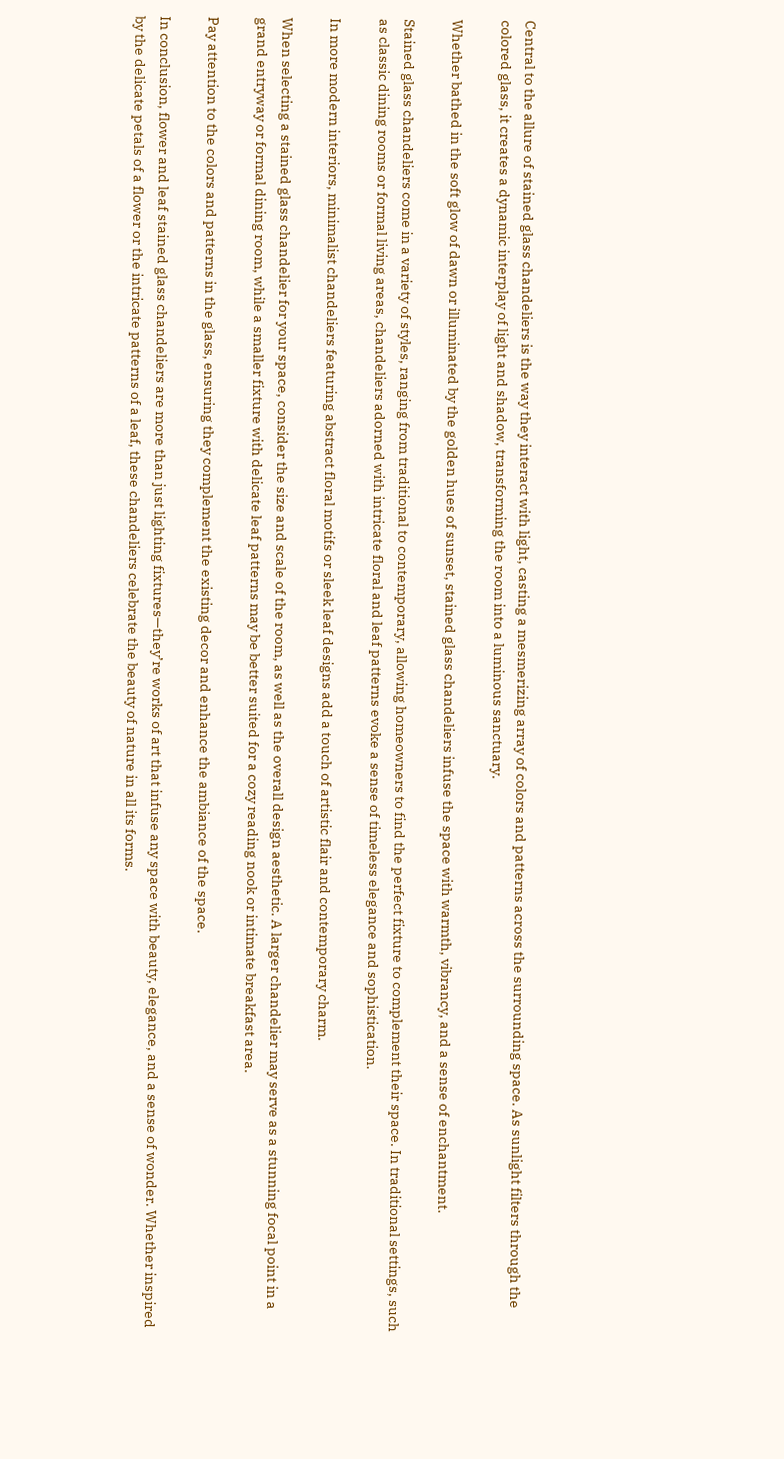Central to the allure of stained glass chandeliers is the way they interact with light, casting a mesmerizing array of colors and patterns across the surrounding space. As sunlight filters through the colored glass, it creates a dynamic interplay of light and shadow, transforming the room into a luminous sanctuary.

Whether bathed in the soft glow of dawn or illuminated by the golden hues of sunset, stained glass chandeliers infuse the space with warmth, vibrancy, and a sense of enchantment.

Stained glass chandeliers come in a variety of styles, ranging from traditional to contemporary, allowing homeowners to find the perfect fixture to complement their space. In traditional settings, such as classic dining rooms or formal living areas, chandeliers adorned with intricate floral and leaf patterns evoke a sense of timeless elegance and sophistication.

In more modern interiors, minimalist chandeliers featuring abstract floral motifs or sleek leaf designs add a touch of artistic flair and contemporary charm.

When selecting a stained glass chandelier for your space, consider the size and scale of the room, as well as the overall design aesthetic. A larger chandelier may serve as a stunning focal point in a grand entryway or formal dining room, while a smaller fixture with delicate leaf patterns may be better suited for a cozy reading nook or intimate breakfast area.

Pay attention to the colors and patterns in the glass, ensuring they complement the existing decor and enhance the ambiance of the space.

In conclusion, flower and leaf stained glass chandeliers are more than just lighting fixtures—they’re works of art that infuse any space with beauty, elegance, and a sense of wonder. Whether inspired by the delicate petals of a flower or the intricate patterns of a leaf, these chandeliers celebrate the beauty of nature in all its forms.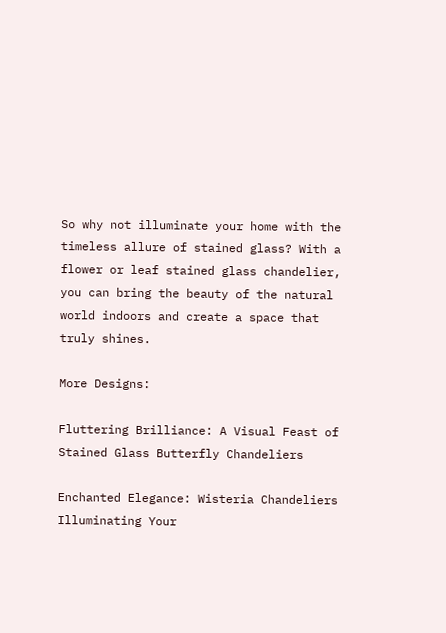So why not illuminate your home with the timeless allure of stained glass? With a flower or leaf stained glass chandelier, you can bring the beauty of the natural world indoors and create a space that truly shines.

More Designs:

Fluttering Brilliance: A Visual Feast of Stained Glass Butterfly Chandeliers

Enchanted Elegance: Wisteria Chandeliers Illuminating Your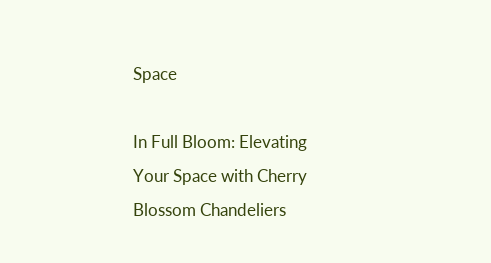Space

In Full Bloom: Elevating Your Space with Cherry Blossom Chandeliers